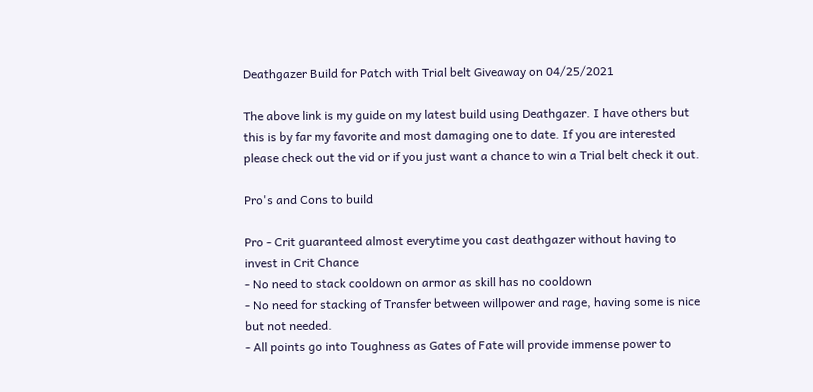Deathgazer Build for Patch with Trial belt Giveaway on 04/25/2021

The above link is my guide on my latest build using Deathgazer. I have others but this is by far my favorite and most damaging one to date. If you are interested please check out the vid or if you just want a chance to win a Trial belt check it out.

Pro's and Cons to build

Pro - Crit guaranteed almost everytime you cast deathgazer without having to invest in Crit Chance
- No need to stack cooldown on armor as skill has no cooldown
- No need for stacking of Transfer between willpower and rage, having some is nice but not needed.
- All points go into Toughness as Gates of Fate will provide immense power to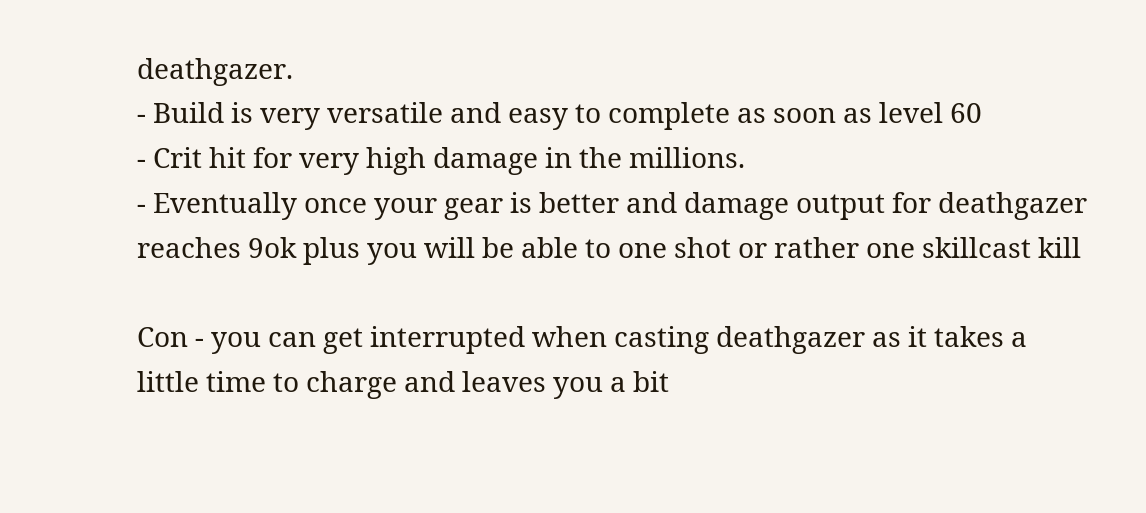deathgazer.
- Build is very versatile and easy to complete as soon as level 60
- Crit hit for very high damage in the millions.
- Eventually once your gear is better and damage output for deathgazer reaches 9ok plus you will be able to one shot or rather one skillcast kill

Con - you can get interrupted when casting deathgazer as it takes a little time to charge and leaves you a bit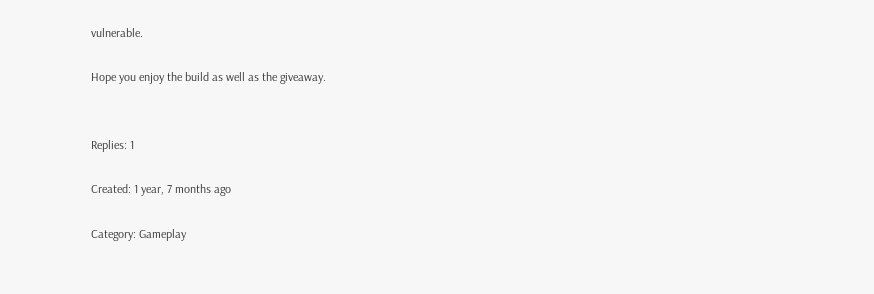vulnerable.

Hope you enjoy the build as well as the giveaway.


Replies: 1

Created: 1 year, 7 months ago

Category: Gameplay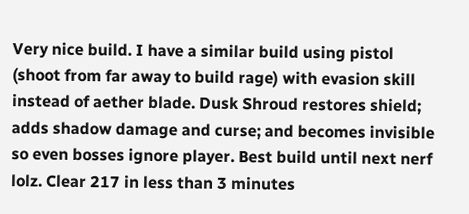Very nice build. I have a similar build using pistol (shoot from far away to build rage) with evasion skill instead of aether blade. Dusk Shroud restores shield; adds shadow damage and curse; and becomes invisible so even bosses ignore player. Best build until next nerf lolz. Clear 217 in less than 3 minutes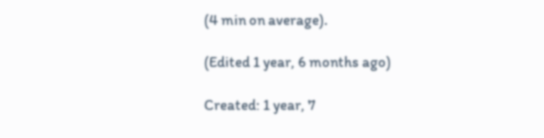(4 min on average).

(Edited 1 year, 6 months ago)

Created: 1 year, 7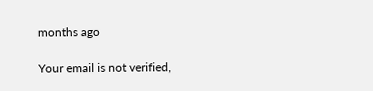months ago

Your email is not verified,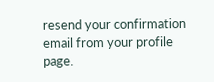resend your confirmation email from your profile page.